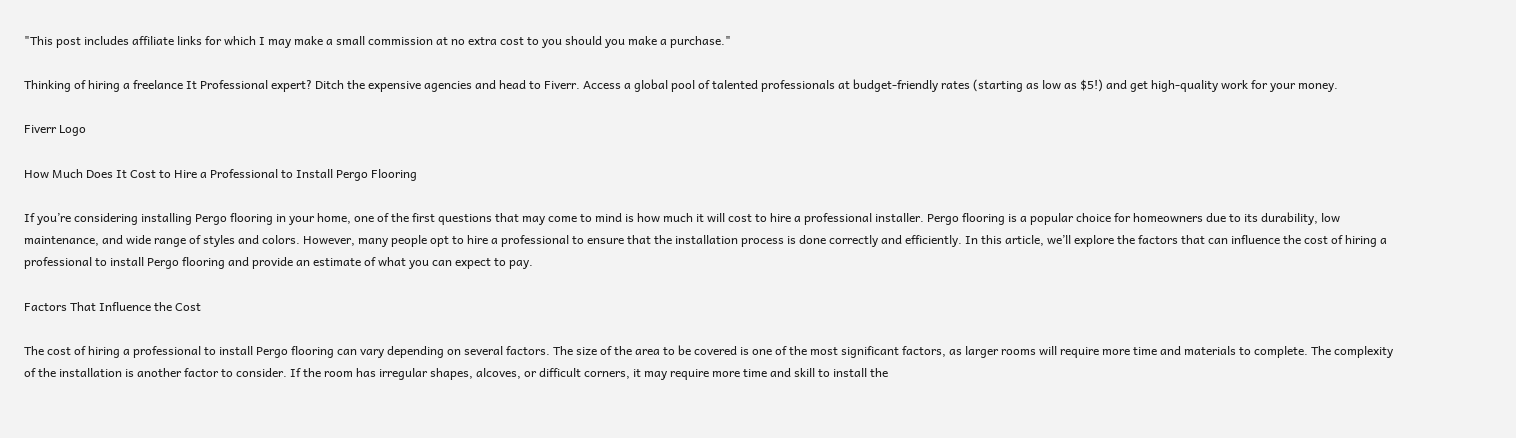"This post includes affiliate links for which I may make a small commission at no extra cost to you should you make a purchase."

Thinking of hiring a freelance It Professional expert? Ditch the expensive agencies and head to Fiverr. Access a global pool of talented professionals at budget-friendly rates (starting as low as $5!) and get high-quality work for your money.

Fiverr Logo

How Much Does It Cost to Hire a Professional to Install Pergo Flooring

If you’re considering installing Pergo flooring in your home, one of the first questions that may come to mind is how much it will cost to hire a professional installer. Pergo flooring is a popular choice for homeowners due to its durability, low maintenance, and wide range of styles and colors. However, many people opt to hire a professional to ensure that the installation process is done correctly and efficiently. In this article, we’ll explore the factors that can influence the cost of hiring a professional to install Pergo flooring and provide an estimate of what you can expect to pay.

Factors That Influence the Cost

The cost of hiring a professional to install Pergo flooring can vary depending on several factors. The size of the area to be covered is one of the most significant factors, as larger rooms will require more time and materials to complete. The complexity of the installation is another factor to consider. If the room has irregular shapes, alcoves, or difficult corners, it may require more time and skill to install the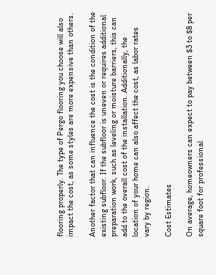flooring properly. The type of Pergo flooring you choose will also impact the cost, as some styles are more expensive than others.

Another factor that can influence the cost is the condition of the existing subfloor. If the subfloor is uneven or requires additional preparation work, such as leveling or moisture barriers, this can add to the overall cost of the installation. Additionally, the location of your home can also affect the cost, as labor rates vary by region.

Cost Estimates

On average, homeowners can expect to pay between $3 to $8 per square foot for professional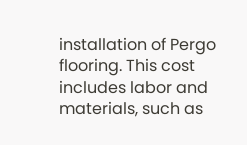installation of Pergo flooring. This cost includes labor and materials, such as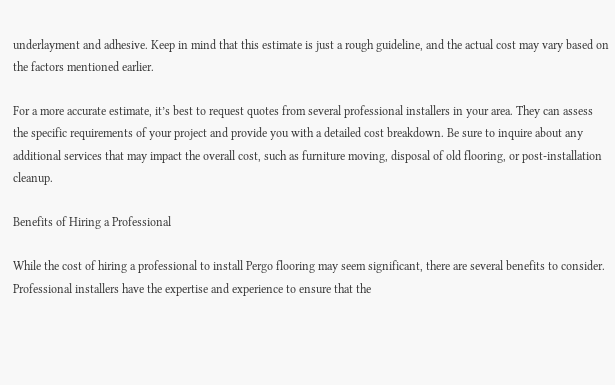underlayment and adhesive. Keep in mind that this estimate is just a rough guideline, and the actual cost may vary based on the factors mentioned earlier.

For a more accurate estimate, it’s best to request quotes from several professional installers in your area. They can assess the specific requirements of your project and provide you with a detailed cost breakdown. Be sure to inquire about any additional services that may impact the overall cost, such as furniture moving, disposal of old flooring, or post-installation cleanup.

Benefits of Hiring a Professional

While the cost of hiring a professional to install Pergo flooring may seem significant, there are several benefits to consider. Professional installers have the expertise and experience to ensure that the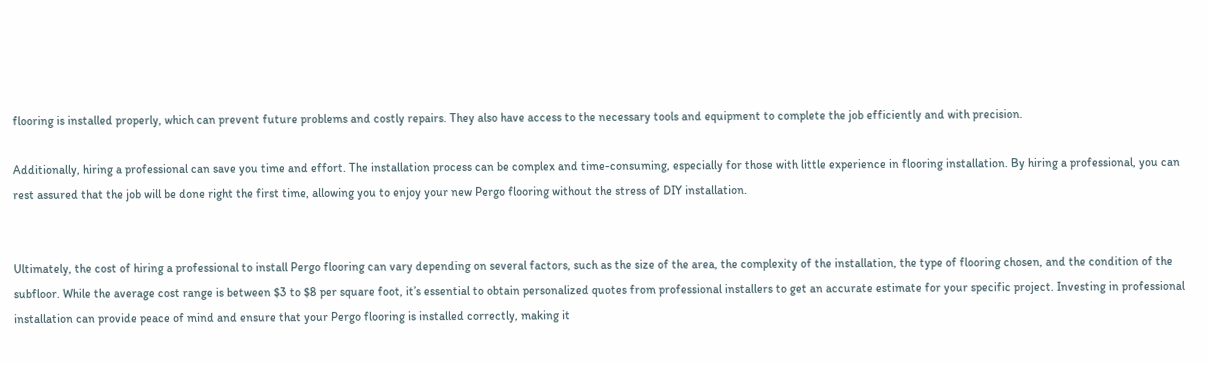flooring is installed properly, which can prevent future problems and costly repairs. They also have access to the necessary tools and equipment to complete the job efficiently and with precision.

Additionally, hiring a professional can save you time and effort. The installation process can be complex and time-consuming, especially for those with little experience in flooring installation. By hiring a professional, you can rest assured that the job will be done right the first time, allowing you to enjoy your new Pergo flooring without the stress of DIY installation.


Ultimately, the cost of hiring a professional to install Pergo flooring can vary depending on several factors, such as the size of the area, the complexity of the installation, the type of flooring chosen, and the condition of the subfloor. While the average cost range is between $3 to $8 per square foot, it’s essential to obtain personalized quotes from professional installers to get an accurate estimate for your specific project. Investing in professional installation can provide peace of mind and ensure that your Pergo flooring is installed correctly, making it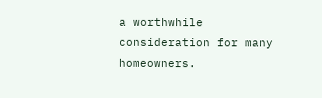a worthwhile consideration for many homeowners.